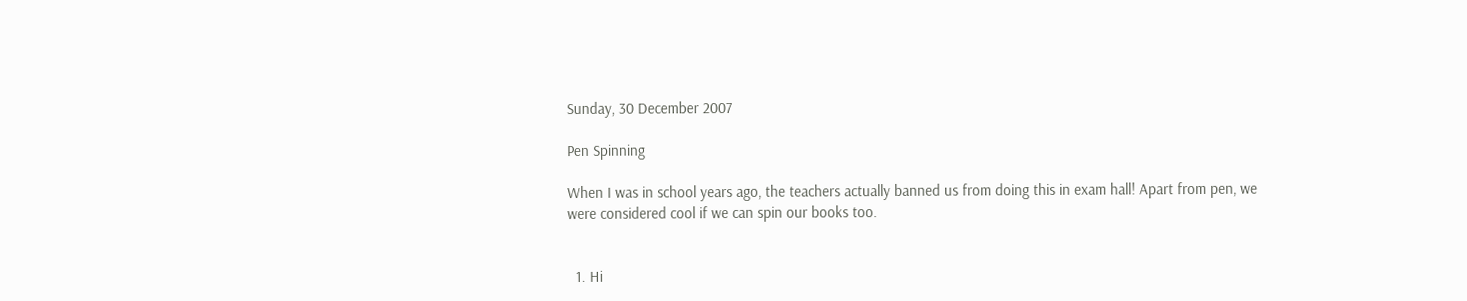Sunday, 30 December 2007

Pen Spinning

When I was in school years ago, the teachers actually banned us from doing this in exam hall! Apart from pen, we were considered cool if we can spin our books too.


  1. Hi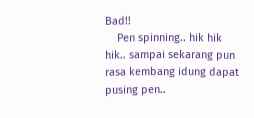Bad!!
    Pen spinning.. hik hik hik.. sampai sekarang pun rasa kembang idung dapat pusing pen..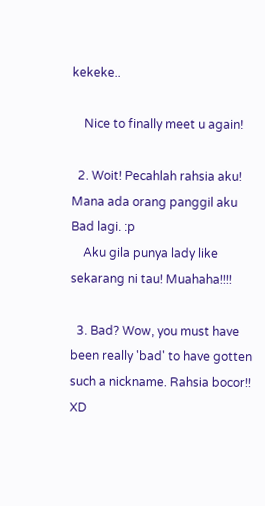kekeke..

    Nice to finally meet u again!

  2. Woit! Pecahlah rahsia aku! Mana ada orang panggil aku Bad lagi. :p
    Aku gila punya lady like sekarang ni tau! Muahaha!!!!

  3. Bad? Wow, you must have been really 'bad' to have gotten such a nickname. Rahsia bocor!! XD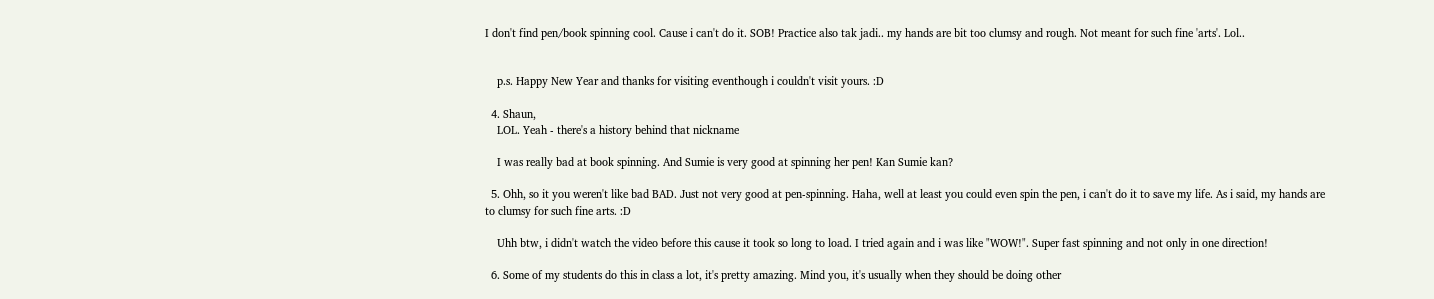I don't find pen/book spinning cool. Cause i can't do it. SOB! Practice also tak jadi.. my hands are bit too clumsy and rough. Not meant for such fine 'arts'. Lol..


    p.s. Happy New Year and thanks for visiting eventhough i couldn't visit yours. :D

  4. Shaun,
    LOL. Yeah - there's a history behind that nickname

    I was really bad at book spinning. And Sumie is very good at spinning her pen! Kan Sumie kan?

  5. Ohh, so it you weren't like bad BAD. Just not very good at pen-spinning. Haha, well at least you could even spin the pen, i can't do it to save my life. As i said, my hands are to clumsy for such fine arts. :D

    Uhh btw, i didn't watch the video before this cause it took so long to load. I tried again and i was like "WOW!". Super fast spinning and not only in one direction!

  6. Some of my students do this in class a lot, it's pretty amazing. Mind you, it's usually when they should be doing other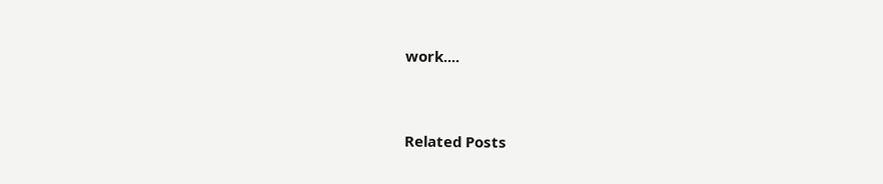work....


Related Posts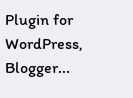Plugin for WordPress, Blogger...